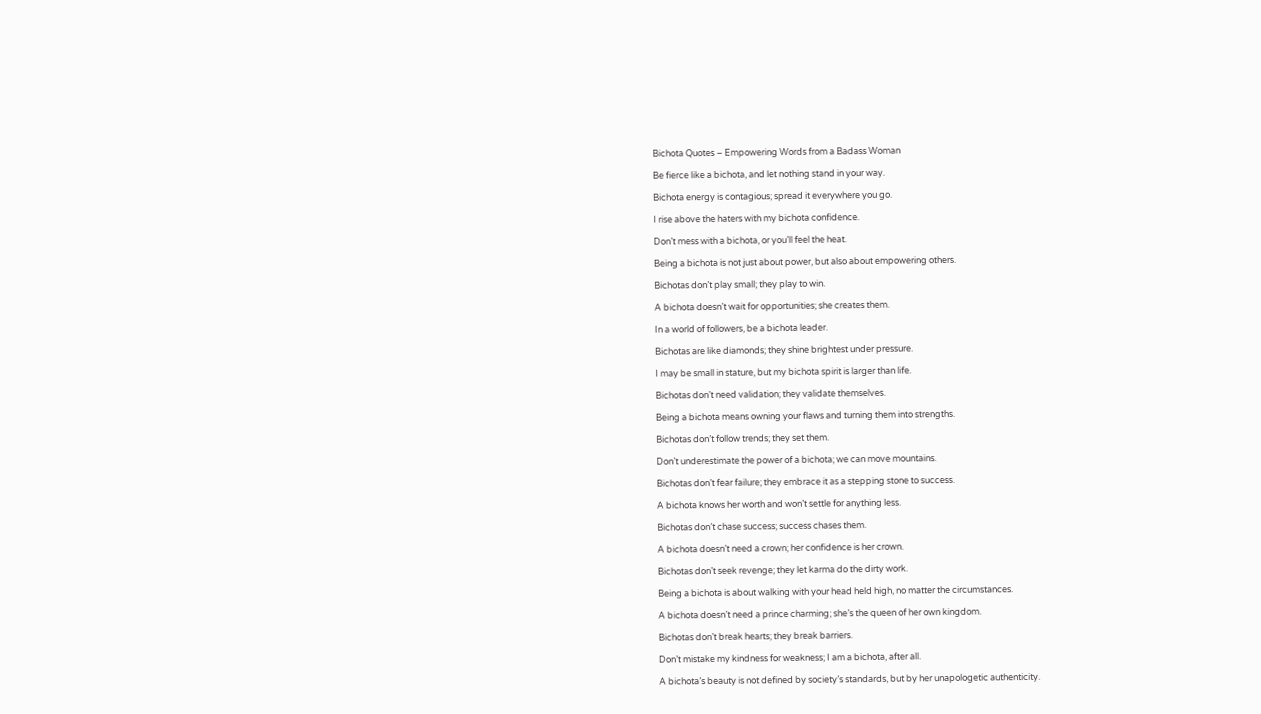Bichota Quotes – Empowering Words from a Badass Woman

Be fierce like a bichota, and let nothing stand in your way.

Bichota energy is contagious; spread it everywhere you go.

I rise above the haters with my bichota confidence.

Don’t mess with a bichota, or you’ll feel the heat.

Being a bichota is not just about power, but also about empowering others.

Bichotas don’t play small; they play to win.

A bichota doesn’t wait for opportunities; she creates them.

In a world of followers, be a bichota leader.

Bichotas are like diamonds; they shine brightest under pressure.

I may be small in stature, but my bichota spirit is larger than life.

Bichotas don’t need validation; they validate themselves.

Being a bichota means owning your flaws and turning them into strengths.

Bichotas don’t follow trends; they set them.

Don’t underestimate the power of a bichota; we can move mountains.

Bichotas don’t fear failure; they embrace it as a stepping stone to success.

A bichota knows her worth and won’t settle for anything less.

Bichotas don’t chase success; success chases them.

A bichota doesn’t need a crown; her confidence is her crown.

Bichotas don’t seek revenge; they let karma do the dirty work.

Being a bichota is about walking with your head held high, no matter the circumstances.

A bichota doesn’t need a prince charming; she’s the queen of her own kingdom.

Bichotas don’t break hearts; they break barriers.

Don’t mistake my kindness for weakness; I am a bichota, after all.

A bichota’s beauty is not defined by society’s standards, but by her unapologetic authenticity.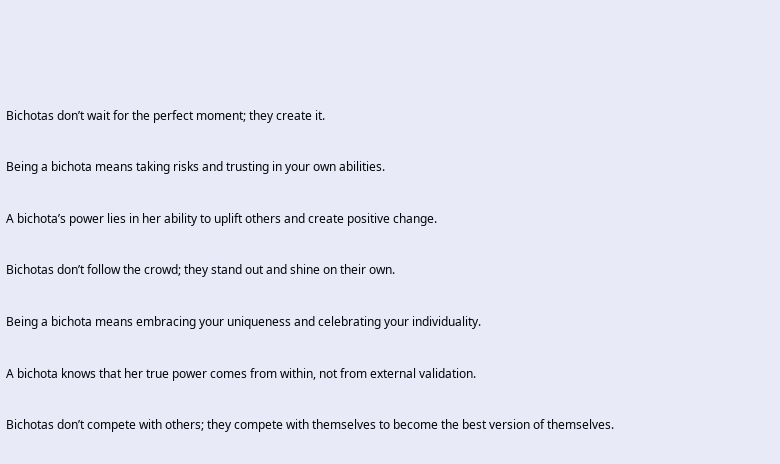Bichotas don’t wait for the perfect moment; they create it.

Being a bichota means taking risks and trusting in your own abilities.

A bichota’s power lies in her ability to uplift others and create positive change.

Bichotas don’t follow the crowd; they stand out and shine on their own.

Being a bichota means embracing your uniqueness and celebrating your individuality.

A bichota knows that her true power comes from within, not from external validation.

Bichotas don’t compete with others; they compete with themselves to become the best version of themselves.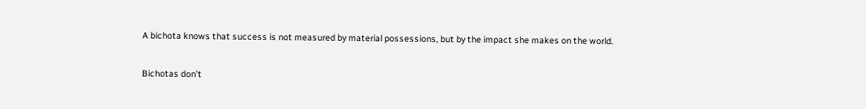A bichota knows that success is not measured by material possessions, but by the impact she makes on the world.

Bichotas don’t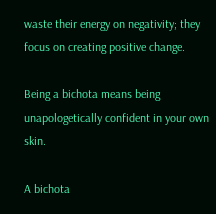waste their energy on negativity; they focus on creating positive change.

Being a bichota means being unapologetically confident in your own skin.

A bichota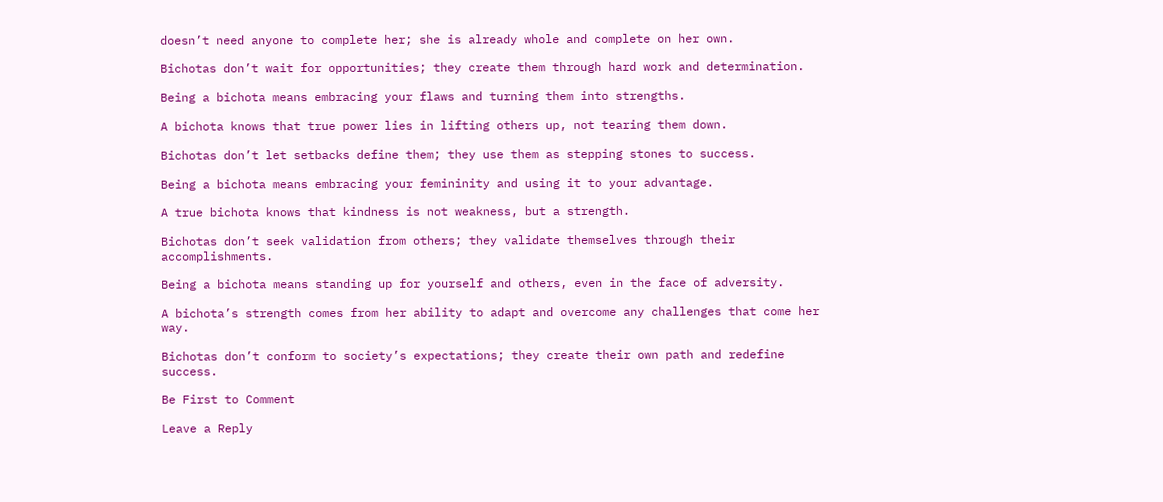doesn’t need anyone to complete her; she is already whole and complete on her own.

Bichotas don’t wait for opportunities; they create them through hard work and determination.

Being a bichota means embracing your flaws and turning them into strengths.

A bichota knows that true power lies in lifting others up, not tearing them down.

Bichotas don’t let setbacks define them; they use them as stepping stones to success.

Being a bichota means embracing your femininity and using it to your advantage.

A true bichota knows that kindness is not weakness, but a strength.

Bichotas don’t seek validation from others; they validate themselves through their accomplishments.

Being a bichota means standing up for yourself and others, even in the face of adversity.

A bichota’s strength comes from her ability to adapt and overcome any challenges that come her way.

Bichotas don’t conform to society’s expectations; they create their own path and redefine success.

Be First to Comment

Leave a Reply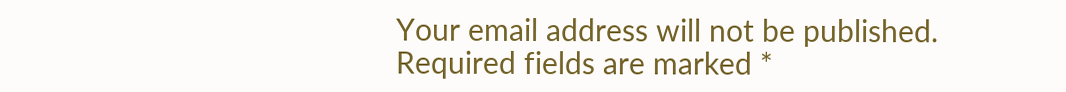Your email address will not be published. Required fields are marked *